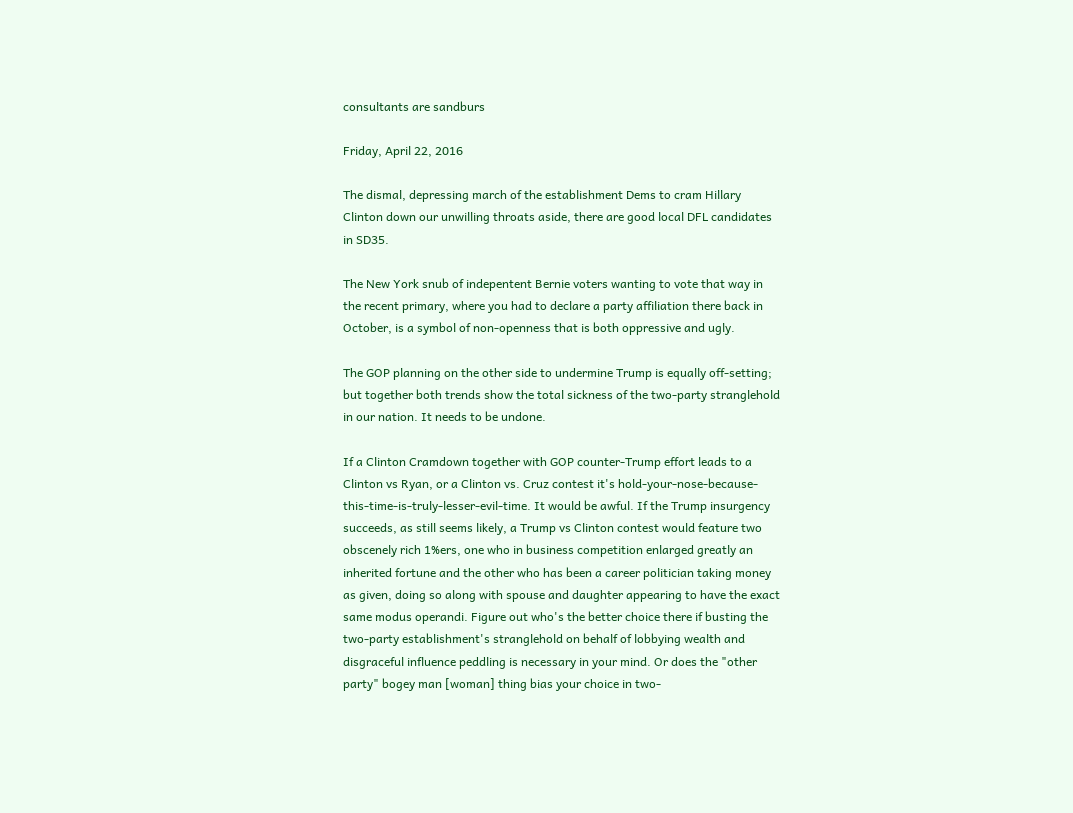consultants are sandburs

Friday, April 22, 2016

The dismal, depressing march of the establishment Dems to cram Hillary Clinton down our unwilling throats aside, there are good local DFL candidates in SD35.

The New York snub of indepentent Bernie voters wanting to vote that way in the recent primary, where you had to declare a party affiliation there back in October, is a symbol of non-openness that is both oppressive and ugly.

The GOP planning on the other side to undermine Trump is equally off-setting; but together both trends show the total sickness of the two-party stranglehold in our nation. It needs to be undone.

If a Clinton Cramdown together with GOP counter-Trump effort leads to a Clinton vs Ryan, or a Clinton vs. Cruz contest it's hold-your-nose-because-this-time-is-truly-lesser-evil-time. It would be awful. If the Trump insurgency succeeds, as still seems likely, a Trump vs Clinton contest would feature two obscenely rich 1%ers, one who in business competition enlarged greatly an inherited fortune and the other who has been a career politician taking money as given, doing so along with spouse and daughter appearing to have the exact same modus operandi. Figure out who's the better choice there if busting the two-party establishment's stranglehold on behalf of lobbying wealth and disgraceful influence peddling is necessary in your mind. Or does the "other party" bogey man [woman] thing bias your choice in two-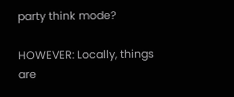party think mode?

HOWEVER: Locally, things are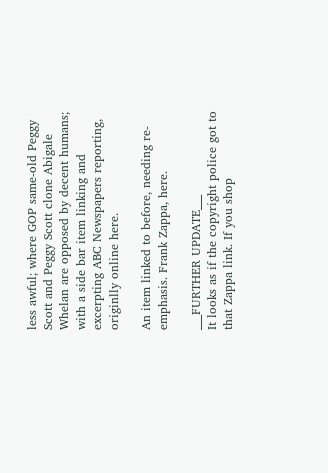less awful; where GOP same-old Peggy Scott and Peggy Scott clone Abigale Whelan are opposed by decent humans; with a side bar item linking and excerpting ABC Newspapers reporting, originlly online here.

An item linked to before, needing re-emphasis. Frank Zappa, here.

___FURTHER UPDATE___
It looks as if the copyright police got to that Zappa link. If you shop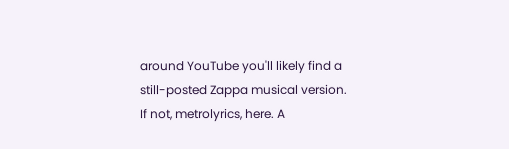around YouTube you'll likely find a still-posted Zappa musical version. If not, metrolyrics, here. A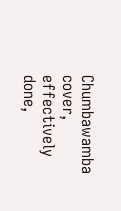Chumbawamba cover, effectively done,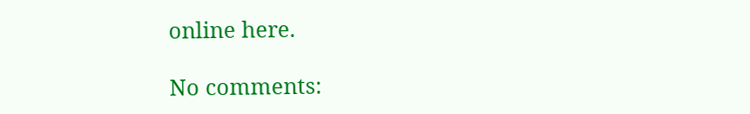online here.

No comments: